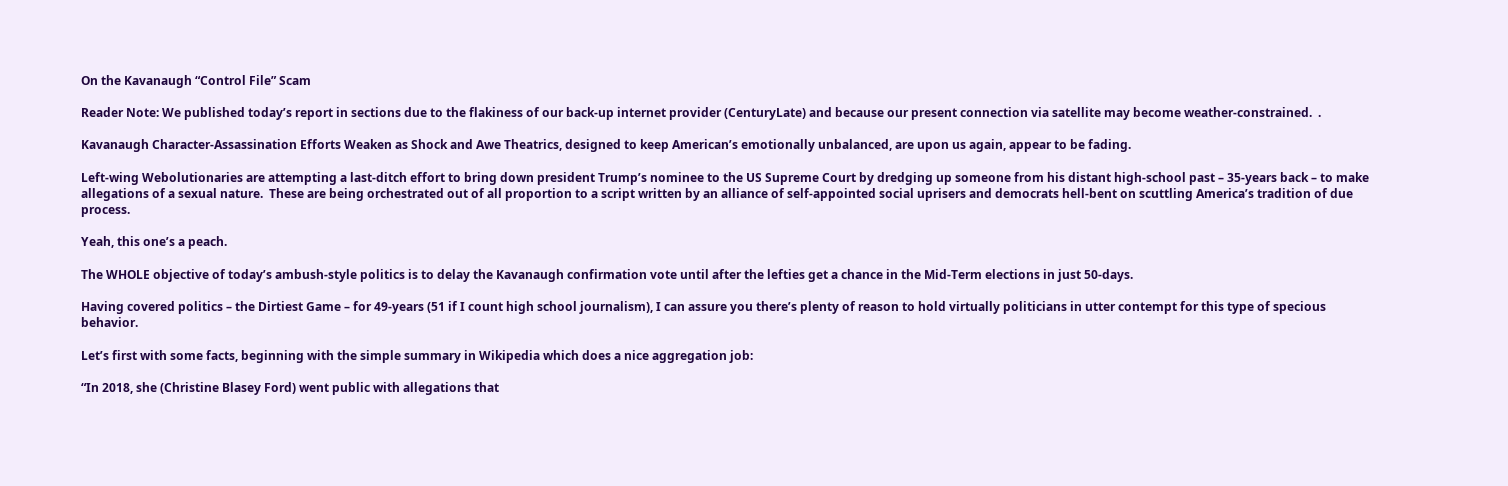On the Kavanaugh “Control File” Scam

Reader Note: We published today’s report in sections due to the flakiness of our back-up internet provider (CenturyLate) and because our present connection via satellite may become weather-constrained.  .

Kavanaugh Character-Assassination Efforts Weaken as Shock and Awe Theatrics, designed to keep American’s emotionally unbalanced, are upon us again, appear to be fading.

Left-wing Webolutionaries are attempting a last-ditch effort to bring down president Trump’s nominee to the US Supreme Court by dredging up someone from his distant high-school past – 35-years back – to make allegations of a sexual nature.  These are being orchestrated out of all proportion to a script written by an alliance of self-appointed social uprisers and democrats hell-bent on scuttling America’s tradition of due process.

Yeah, this one’s a peach.

The WHOLE objective of today’s ambush-style politics is to delay the Kavanaugh confirmation vote until after the lefties get a chance in the Mid-Term elections in just 50-days.

Having covered politics – the Dirtiest Game – for 49-years (51 if I count high school journalism), I can assure you there’s plenty of reason to hold virtually politicians in utter contempt for this type of specious behavior.

Let’s first with some facts, beginning with the simple summary in Wikipedia which does a nice aggregation job:

“In 2018, she (Christine Blasey Ford) went public with allegations that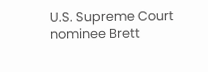U.S. Supreme Court nominee Brett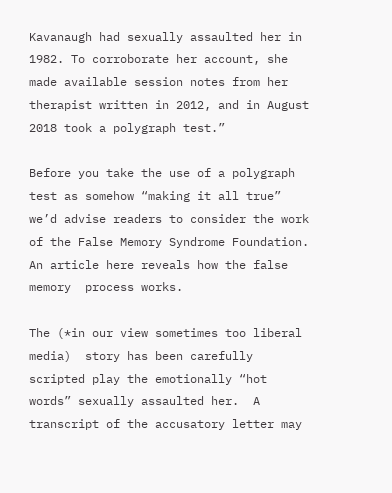Kavanaugh had sexually assaulted her in 1982. To corroborate her account, she made available session notes from her therapist written in 2012, and in August 2018 took a polygraph test.”

Before you take the use of a polygraph test as somehow “making it all true” we’d advise readers to consider the work of the False Memory Syndrome Foundation.  An article here reveals how the false memory  process works.

The (*in our view sometimes too liberal media)  story has been carefully scripted play the emotionally “hot words” sexually assaulted her.  A transcript of the accusatory letter may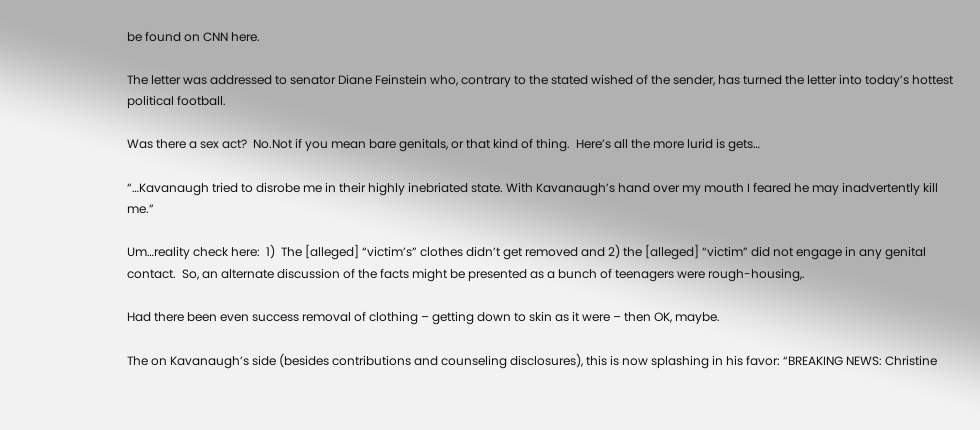be found on CNN here.

The letter was addressed to senator Diane Feinstein who, contrary to the stated wished of the sender, has turned the letter into today’s hottest political football.

Was there a sex act?  No.Not if you mean bare genitals, or that kind of thing.  Here’s all the more lurid is gets…

“…Kavanaugh tried to disrobe me in their highly inebriated state. With Kavanaugh’s hand over my mouth I feared he may inadvertently kill me.”

Um…reality check here:  1)  The [alleged] “victim’s” clothes didn’t get removed and 2) the [alleged] “victim” did not engage in any genital contact.  So, an alternate discussion of the facts might be presented as a bunch of teenagers were rough-housing,.

Had there been even success removal of clothing – getting down to skin as it were – then OK, maybe.

The on Kavanaugh’s side (besides contributions and counseling disclosures), this is now splashing in his favor: “BREAKING NEWS: Christine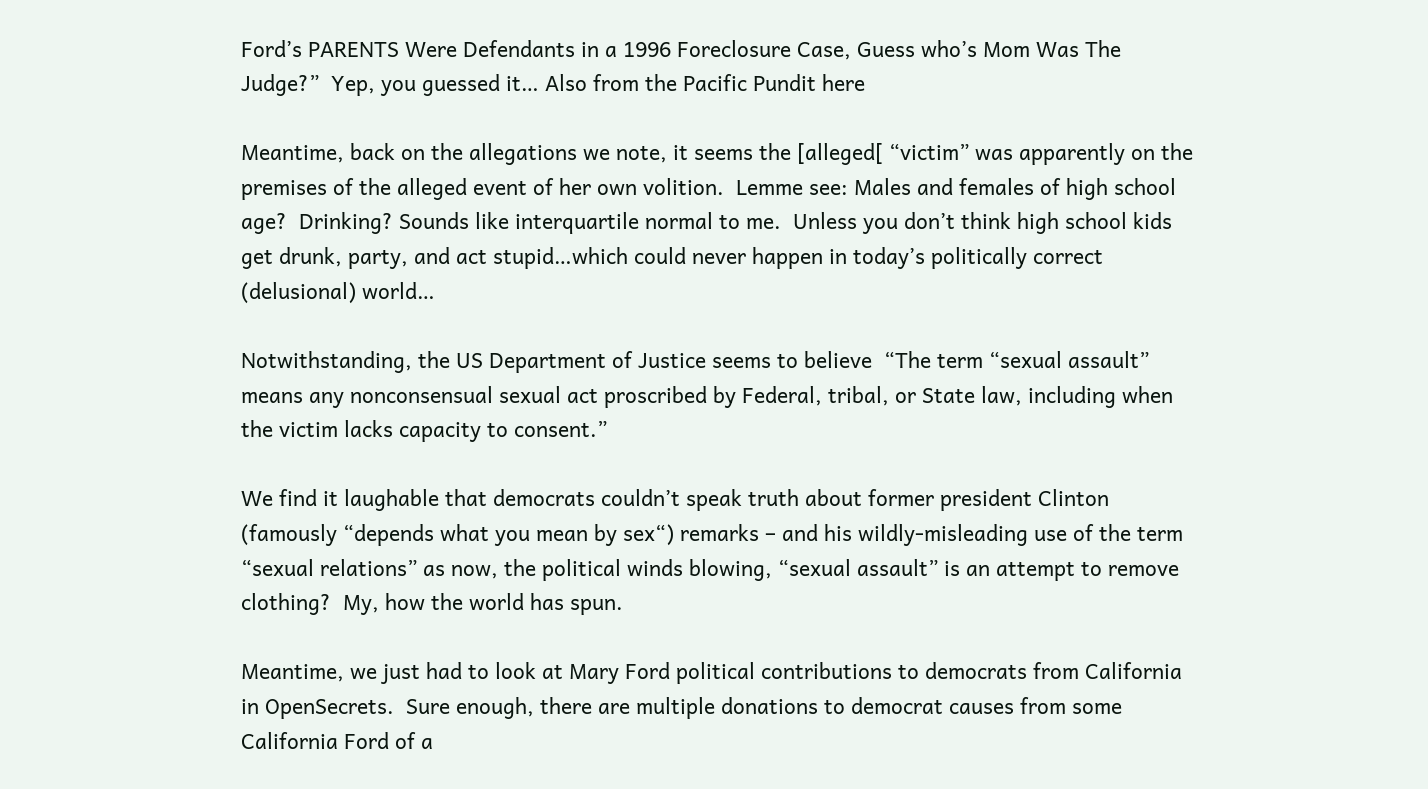Ford’s PARENTS Were Defendants in a 1996 Foreclosure Case, Guess who’s Mom Was The Judge?”  Yep, you guessed it… Also from the Pacific Pundit here

Meantime, back on the allegations we note, it seems the [alleged[ “victim” was apparently on the premises of the alleged event of her own volition.  Lemme see: Males and females of high school age?  Drinking? Sounds like interquartile normal to me.  Unless you don’t think high school kids get drunk, party, and act stupid…which could never happen in today’s politically correct (delusional) world…

Notwithstanding, the US Department of Justice seems to believe  “The term “sexual assault” means any nonconsensual sexual act proscribed by Federal, tribal, or State law, including when the victim lacks capacity to consent.”

We find it laughable that democrats couldn’t speak truth about former president Clinton (famously “depends what you mean by sex“) remarks – and his wildly-misleading use of the term “sexual relations” as now, the political winds blowing, “sexual assault” is an attempt to remove clothing?  My, how the world has spun.

Meantime, we just had to look at Mary Ford political contributions to democrats from California in OpenSecrets.  Sure enough, there are multiple donations to democrat causes from some California Ford of a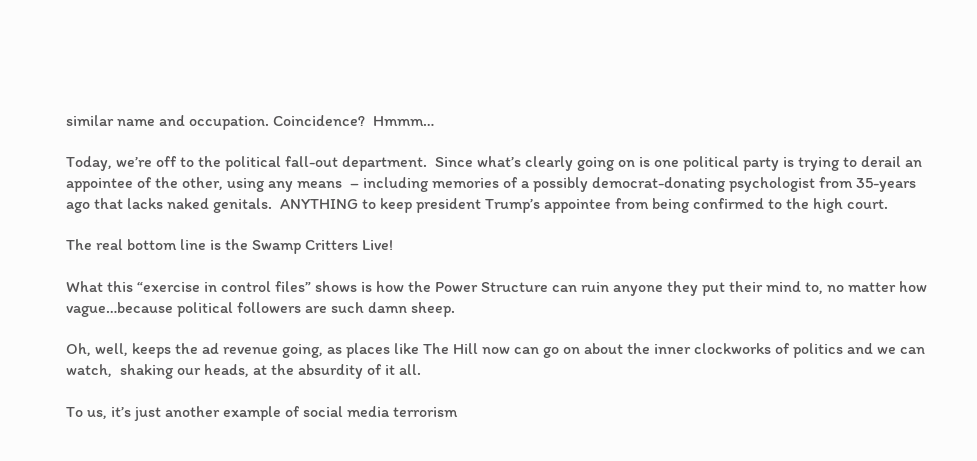similar name and occupation. Coincidence?  Hmmm…

Today, we’re off to the political fall-out department.  Since what’s clearly going on is one political party is trying to derail an appointee of the other, using any means  – including memories of a possibly democrat-donating psychologist from 35-years ago that lacks naked genitals.  ANYTHING to keep president Trump’s appointee from being confirmed to the high court.

The real bottom line is the Swamp Critters Live!

What this “exercise in control files” shows is how the Power Structure can ruin anyone they put their mind to, no matter how vague…because political followers are such damn sheep.

Oh, well, keeps the ad revenue going, as places like The Hill now can go on about the inner clockworks of politics and we can watch,  shaking our heads, at the absurdity of it all.

To us, it’s just another example of social media terrorism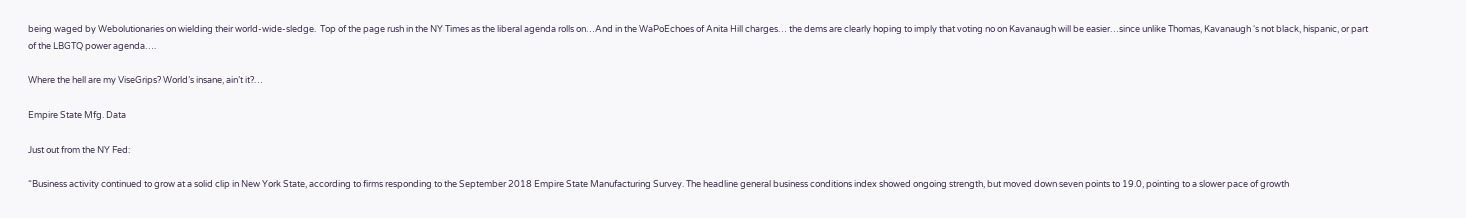being waged by Webolutionaries on wielding their world-wide-sledge.  Top of the page rush in the NY Times as the liberal agenda rolls on…And in the WaPoEchoes of Anita Hill charges… the dems are clearly hoping to imply that voting no on Kavanaugh will be easier…since unlike Thomas, Kavanaugh ‘s not black, hispanic, or part of the LBGTQ power agenda….

Where the hell are my ViseGrips? World’s insane, ain’t it?…

Empire State Mfg. Data

Just out from the NY Fed:

“Business activity continued to grow at a solid clip in New York State, according to firms responding to the September 2018 Empire State Manufacturing Survey. The headline general business conditions index showed ongoing strength, but moved down seven points to 19.0, pointing to a slower pace of growth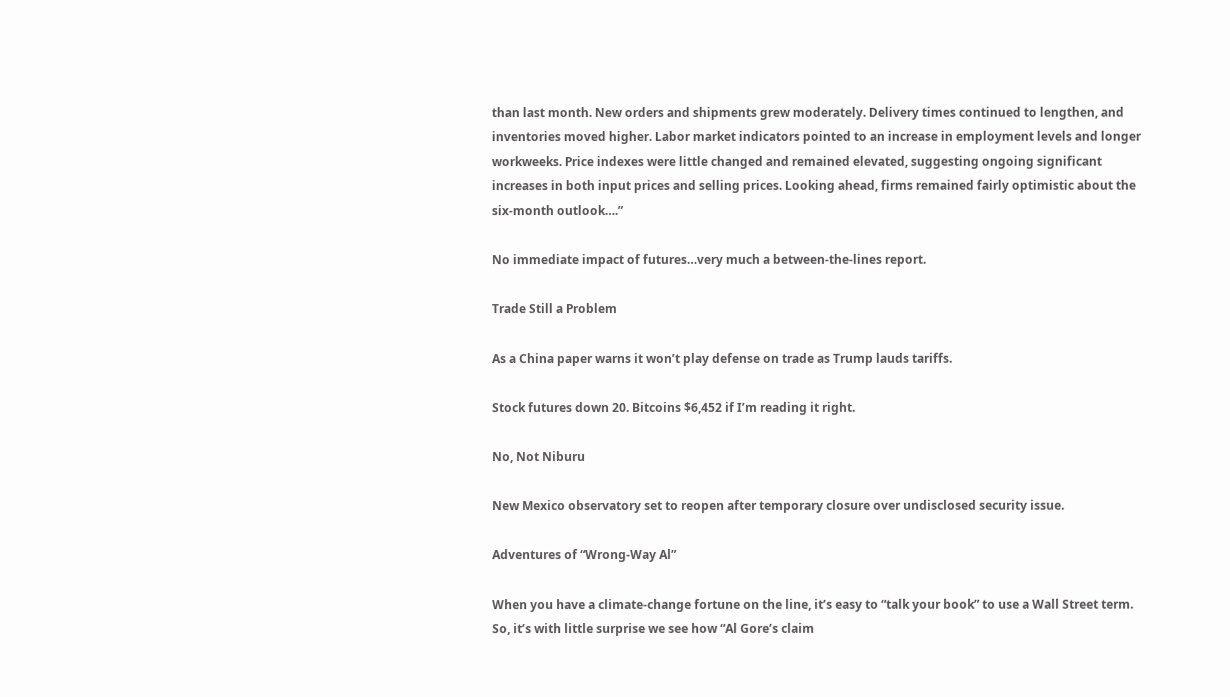than last month. New orders and shipments grew moderately. Delivery times continued to lengthen, and inventories moved higher. Labor market indicators pointed to an increase in employment levels and longer workweeks. Price indexes were little changed and remained elevated, suggesting ongoing significant increases in both input prices and selling prices. Looking ahead, firms remained fairly optimistic about the six-month outlook….”

No immediate impact of futures…very much a between-the-lines report.

Trade Still a Problem

As a China paper warns it won’t play defense on trade as Trump lauds tariffs.

Stock futures down 20. Bitcoins $6,452 if I’m reading it right.

No, Not Niburu

New Mexico observatory set to reopen after temporary closure over undisclosed security issue.

Adventures of “Wrong-Way Al”

When you have a climate-change fortune on the line, it’s easy to “talk your book” to use a Wall Street term.  So, it’s with little surprise we see how “Al Gore’s claim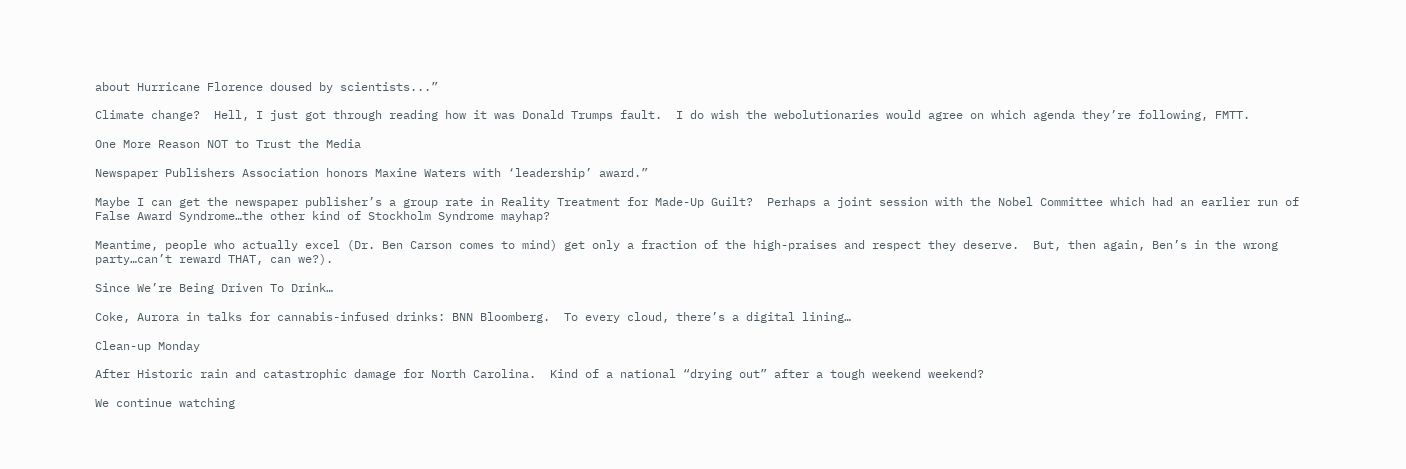about Hurricane Florence doused by scientists...”

Climate change?  Hell, I just got through reading how it was Donald Trumps fault.  I do wish the webolutionaries would agree on which agenda they’re following, FMTT.

One More Reason NOT to Trust the Media

Newspaper Publishers Association honors Maxine Waters with ‘leadership’ award.”

Maybe I can get the newspaper publisher’s a group rate in Reality Treatment for Made-Up Guilt?  Perhaps a joint session with the Nobel Committee which had an earlier run of False Award Syndrome…the other kind of Stockholm Syndrome mayhap?

Meantime, people who actually excel (Dr. Ben Carson comes to mind) get only a fraction of the high-praises and respect they deserve.  But, then again, Ben’s in the wrong party…can’t reward THAT, can we?).

Since We’re Being Driven To Drink…

Coke, Aurora in talks for cannabis-infused drinks: BNN Bloomberg.  To every cloud, there’s a digital lining…

Clean-up Monday

After Historic rain and catastrophic damage for North Carolina.  Kind of a national “drying out” after a tough weekend weekend?

We continue watching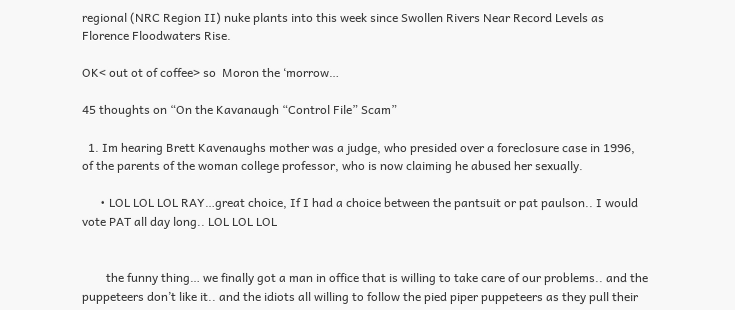regional (NRC Region II) nuke plants into this week since Swollen Rivers Near Record Levels as Florence Floodwaters Rise.

OK< out ot of coffee> so  Moron the ‘morrow…

45 thoughts on “On the Kavanaugh “Control File” Scam”

  1. Im hearing Brett Kavenaughs mother was a judge, who presided over a foreclosure case in 1996, of the parents of the woman college professor, who is now claiming he abused her sexually.

      • LOL LOL LOL RAY…great choice, If I had a choice between the pantsuit or pat paulson.. I would vote PAT all day long.. LOL LOL LOL


        the funny thing… we finally got a man in office that is willing to take care of our problems.. and the puppeteers don’t like it.. and the idiots all willing to follow the pied piper puppeteers as they pull their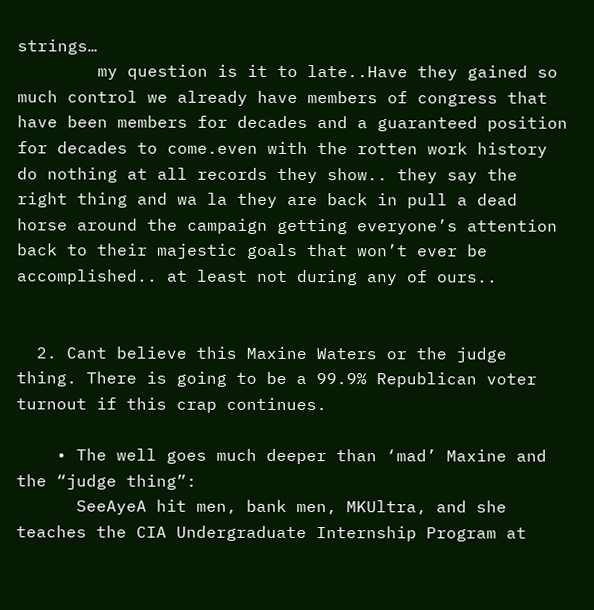strings…
        my question is it to late..Have they gained so much control we already have members of congress that have been members for decades and a guaranteed position for decades to come.even with the rotten work history do nothing at all records they show.. they say the right thing and wa la they are back in pull a dead horse around the campaign getting everyone’s attention back to their majestic goals that won’t ever be accomplished.. at least not during any of ours..


  2. Cant believe this Maxine Waters or the judge thing. There is going to be a 99.9% Republican voter turnout if this crap continues.

    • The well goes much deeper than ‘mad’ Maxine and the “judge thing”:
      SeeAyeA hit men, bank men, MKUltra, and she teaches the CIA Undergraduate Internship Program at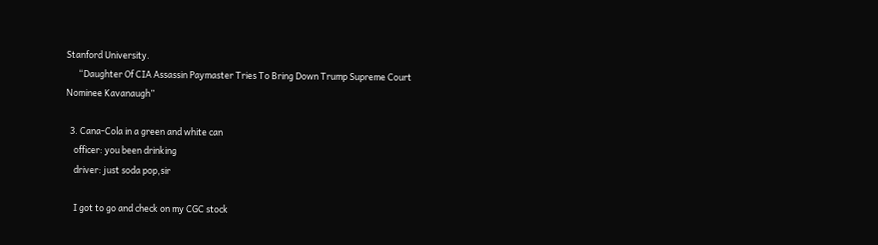Stanford University.
      “Daughter Of CIA Assassin Paymaster Tries To Bring Down Trump Supreme Court Nominee Kavanaugh”

  3. Cana-Cola in a green and white can
    officer: you been drinking
    driver: just soda pop,sir

    I got to go and check on my CGC stock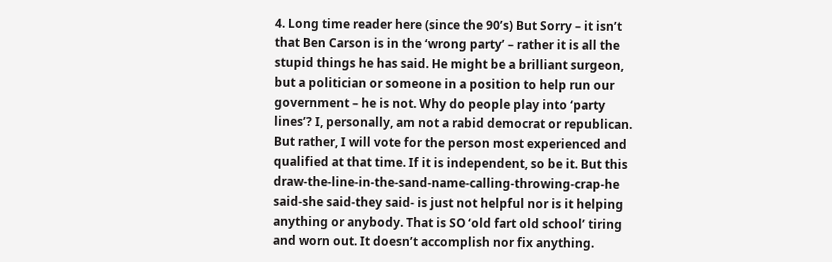4. Long time reader here (since the 90’s) But Sorry – it isn’t that Ben Carson is in the ‘wrong party’ – rather it is all the stupid things he has said. He might be a brilliant surgeon, but a politician or someone in a position to help run our government – he is not. Why do people play into ‘party lines’? I, personally, am not a rabid democrat or republican. But rather, I will vote for the person most experienced and qualified at that time. If it is independent, so be it. But this draw-the-line-in-the-sand-name-calling-throwing-crap-he said-she said-they said- is just not helpful nor is it helping anything or anybody. That is SO ‘old fart old school’ tiring and worn out. It doesn’t accomplish nor fix anything.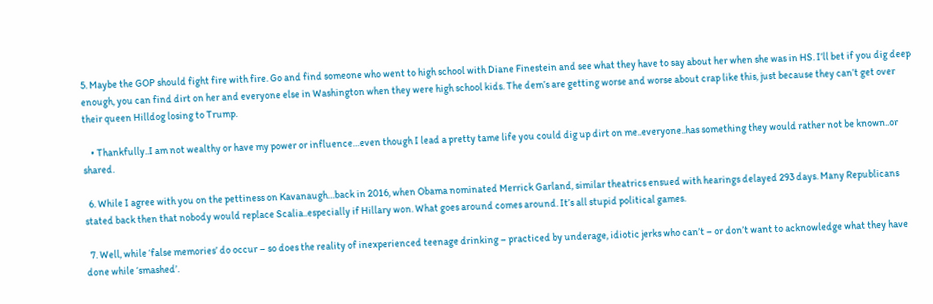5. Maybe the GOP should fight fire with fire. Go and find someone who went to high school with Diane Finestein and see what they have to say about her when she was in HS. I’ll bet if you dig deep enough, you can find dirt on her and everyone else in Washington when they were high school kids. The dem’s are getting worse and worse about crap like this, just because they can’t get over their queen Hilldog losing to Trump.

    • Thankfully..I am not wealthy or have my power or influence…even though I lead a pretty tame life you could dig up dirt on me..everyone..has something they would rather not be known..or shared.

  6. While I agree with you on the pettiness on Kavanaugh…back in 2016, when Obama nominated Merrick Garland, similar theatrics ensued with hearings delayed 293 days. Many Republicans stated back then that nobody would replace Scalia..especially if Hillary won. What goes around comes around. It’s all stupid political games.

  7. Well, while ‘false memories’ do occur – so does the reality of inexperienced teenage drinking – practiced by underage, idiotic jerks who can’t – or don’t want to acknowledge what they have done while ‘smashed’.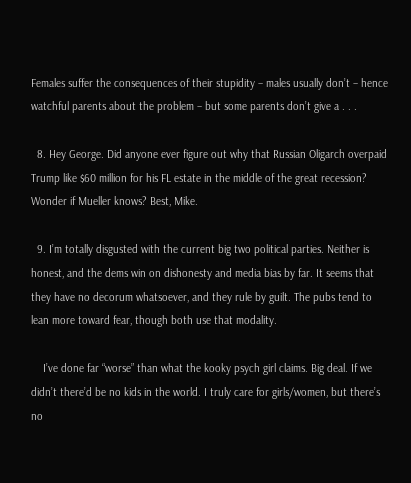Females suffer the consequences of their stupidity – males usually don’t – hence watchful parents about the problem – but some parents don’t give a . . .

  8. Hey George. Did anyone ever figure out why that Russian Oligarch overpaid Trump like $60 million for his FL estate in the middle of the great recession? Wonder if Mueller knows? Best, Mike.

  9. I’m totally disgusted with the current big two political parties. Neither is honest, and the dems win on dishonesty and media bias by far. It seems that they have no decorum whatsoever, and they rule by guilt. The pubs tend to lean more toward fear, though both use that modality.

    I’ve done far “worse” than what the kooky psych girl claims. Big deal. If we didn’t there’d be no kids in the world. I truly care for girls/women, but there’s no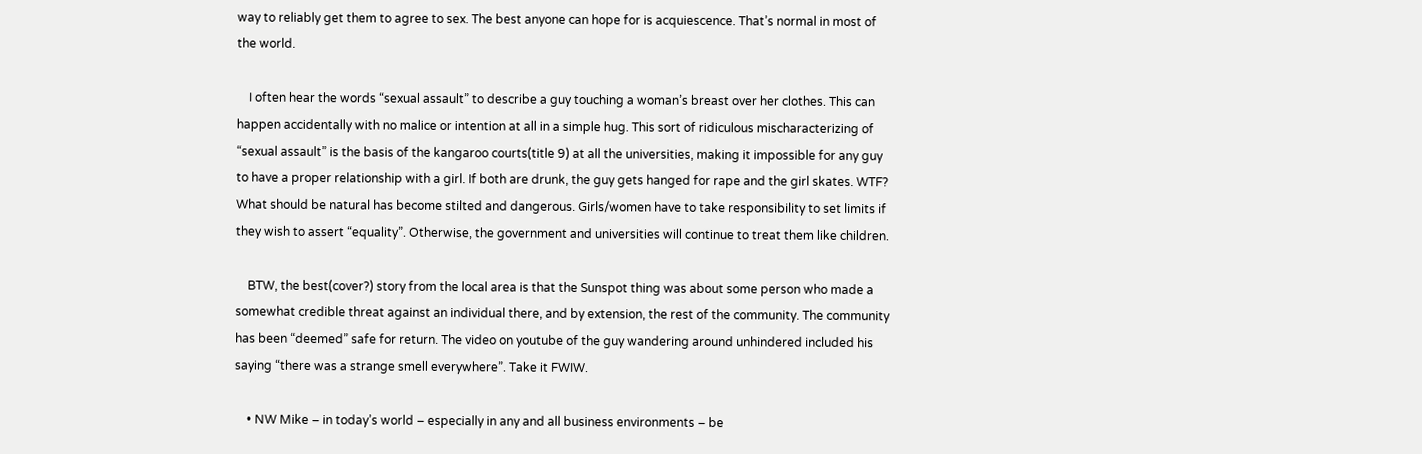way to reliably get them to agree to sex. The best anyone can hope for is acquiescence. That’s normal in most of the world.

    I often hear the words “sexual assault” to describe a guy touching a woman’s breast over her clothes. This can happen accidentally with no malice or intention at all in a simple hug. This sort of ridiculous mischaracterizing of “sexual assault” is the basis of the kangaroo courts(title 9) at all the universities, making it impossible for any guy to have a proper relationship with a girl. If both are drunk, the guy gets hanged for rape and the girl skates. WTF? What should be natural has become stilted and dangerous. Girls/women have to take responsibility to set limits if they wish to assert “equality”. Otherwise, the government and universities will continue to treat them like children.

    BTW, the best(cover?) story from the local area is that the Sunspot thing was about some person who made a somewhat credible threat against an individual there, and by extension, the rest of the community. The community has been “deemed” safe for return. The video on youtube of the guy wandering around unhindered included his saying “there was a strange smell everywhere”. Take it FWIW.

    • NW Mike – in today’s world – especially in any and all business environments – be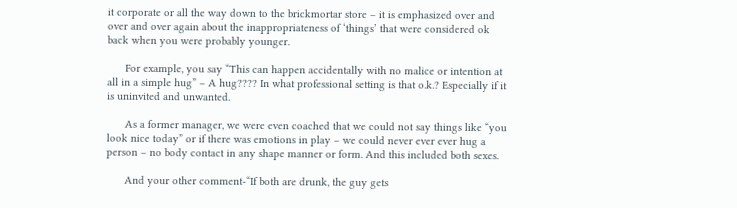it corporate or all the way down to the brickmortar store – it is emphasized over and over and over again about the inappropriateness of ‘things’ that were considered ok back when you were probably younger.

      For example, you say “This can happen accidentally with no malice or intention at all in a simple hug” – A hug???? In what professional setting is that o.k.? Especially if it is uninvited and unwanted.

      As a former manager, we were even coached that we could not say things like “you look nice today” or if there was emotions in play – we could never ever ever hug a person – no body contact in any shape manner or form. And this included both sexes.

      And your other comment-“If both are drunk, the guy gets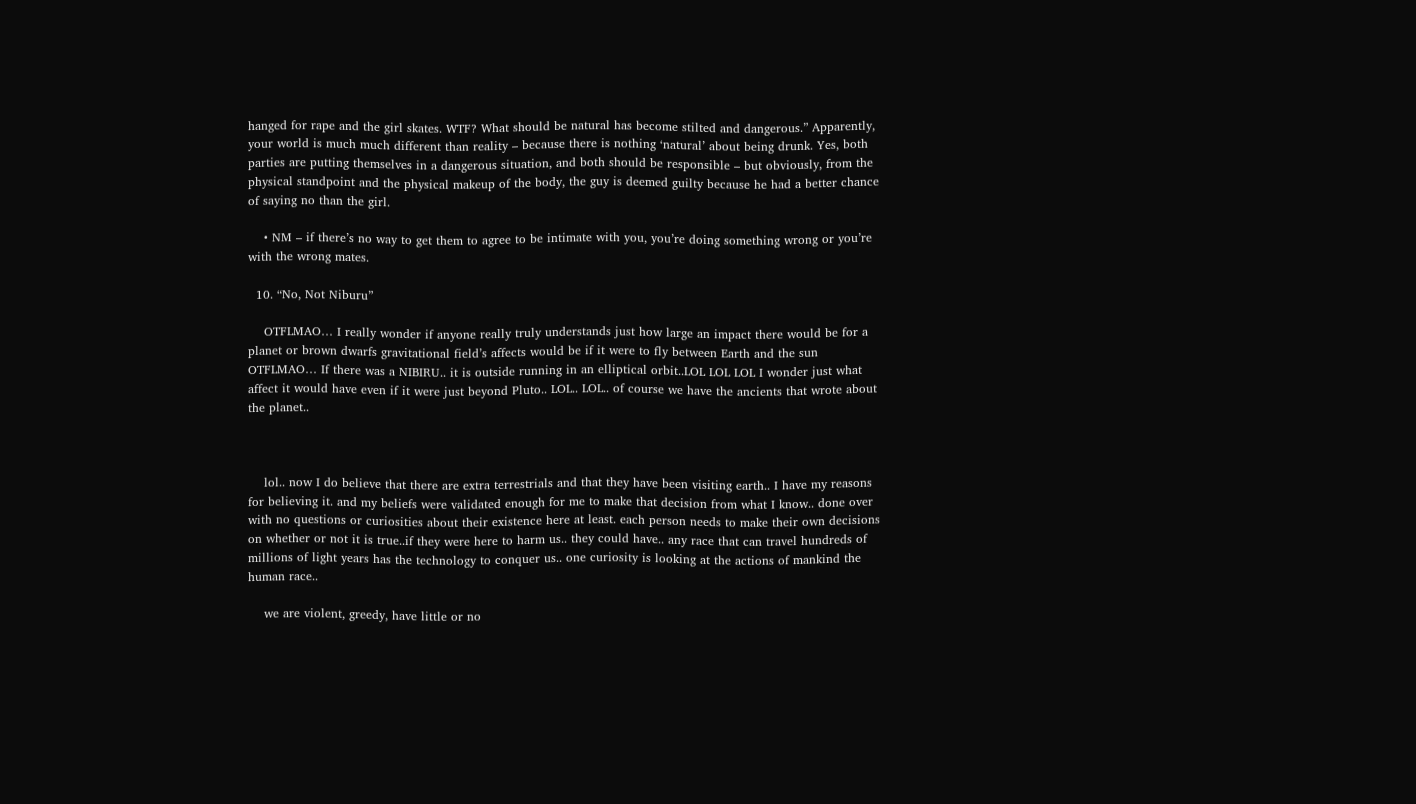hanged for rape and the girl skates. WTF? What should be natural has become stilted and dangerous.” Apparently, your world is much much different than reality – because there is nothing ‘natural’ about being drunk. Yes, both parties are putting themselves in a dangerous situation, and both should be responsible – but obviously, from the physical standpoint and the physical makeup of the body, the guy is deemed guilty because he had a better chance of saying no than the girl.

    • NM – if there’s no way to get them to agree to be intimate with you, you’re doing something wrong or you’re with the wrong mates.

  10. “No, Not Niburu”

    OTFLMAO… I really wonder if anyone really truly understands just how large an impact there would be for a planet or brown dwarfs gravitational field’s affects would be if it were to fly between Earth and the sun OTFLMAO… If there was a NIBIRU.. it is outside running in an elliptical orbit..LOL LOL LOL I wonder just what affect it would have even if it were just beyond Pluto.. LOL.. LOL.. of course we have the ancients that wrote about the planet..



    lol.. now I do believe that there are extra terrestrials and that they have been visiting earth.. I have my reasons for believing it. and my beliefs were validated enough for me to make that decision from what I know.. done over with no questions or curiosities about their existence here at least. each person needs to make their own decisions on whether or not it is true..if they were here to harm us.. they could have.. any race that can travel hundreds of millions of light years has the technology to conquer us.. one curiosity is looking at the actions of mankind the human race..

    we are violent, greedy, have little or no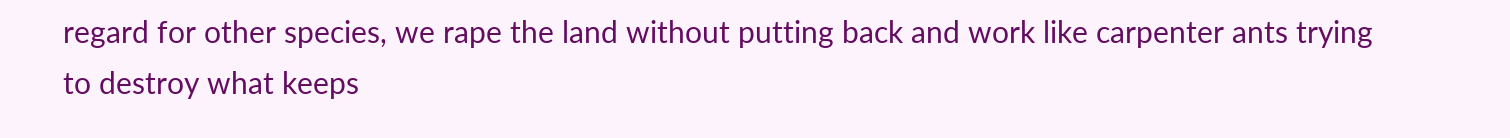regard for other species, we rape the land without putting back and work like carpenter ants trying to destroy what keeps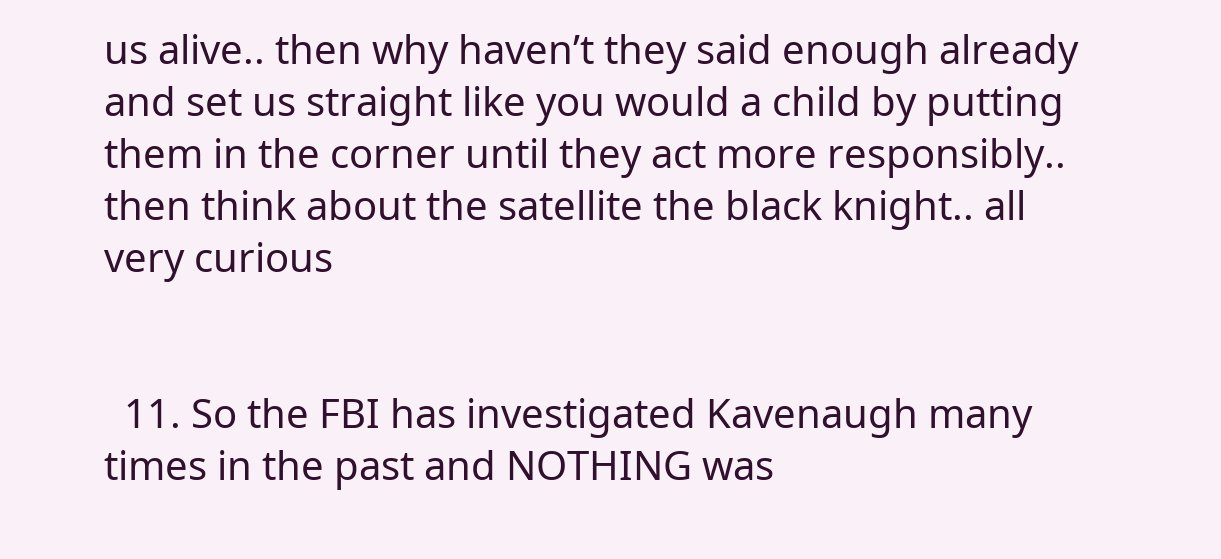us alive.. then why haven’t they said enough already and set us straight like you would a child by putting them in the corner until they act more responsibly.. then think about the satellite the black knight.. all very curious


  11. So the FBI has investigated Kavenaugh many times in the past and NOTHING was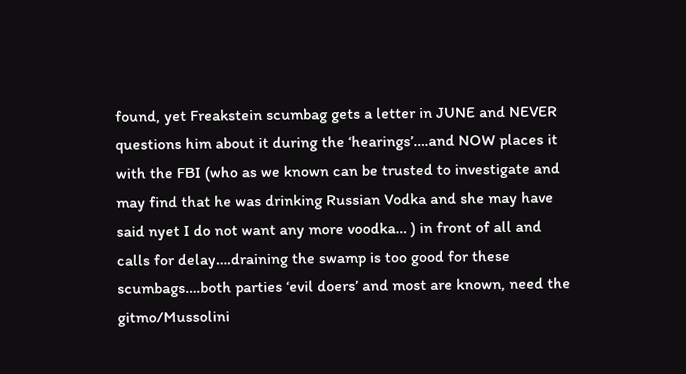found, yet Freakstein scumbag gets a letter in JUNE and NEVER questions him about it during the ‘hearings’….and NOW places it with the FBI (who as we known can be trusted to investigate and may find that he was drinking Russian Vodka and she may have said nyet I do not want any more voodka… ) in front of all and calls for delay….draining the swamp is too good for these scumbags….both parties ‘evil doers’ and most are known, need the gitmo/Mussolini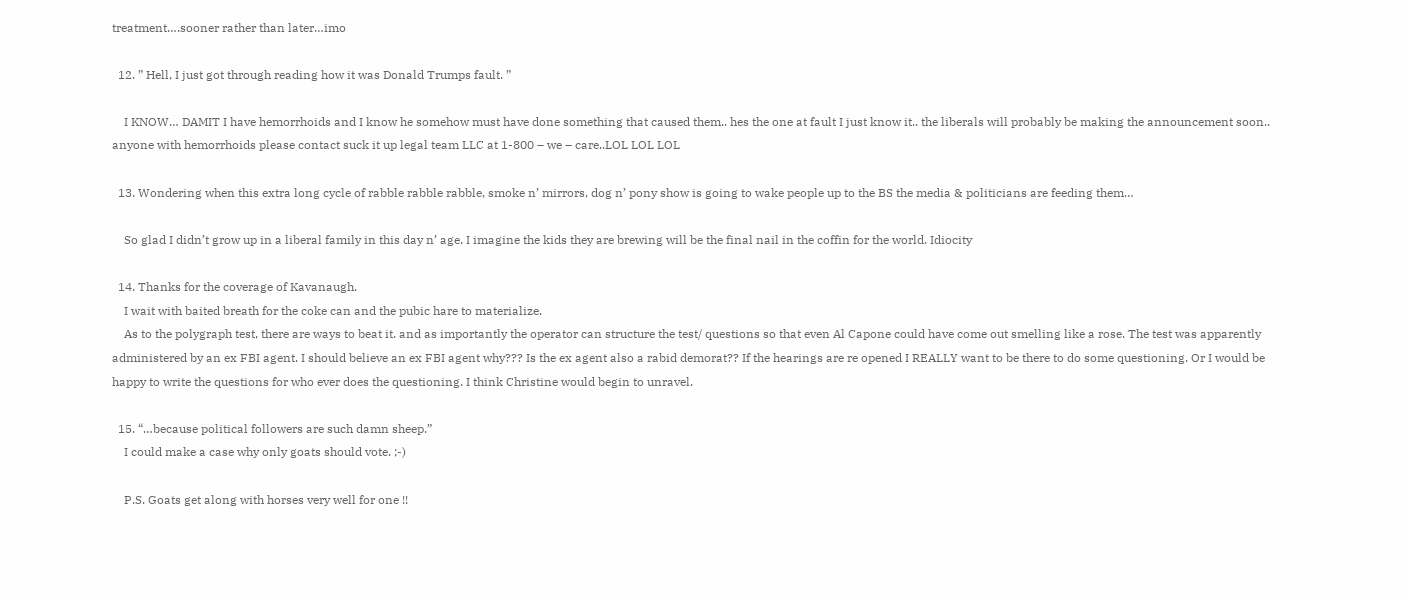treatment….sooner rather than later…imo

  12. ” Hell, I just got through reading how it was Donald Trumps fault. ”

    I KNOW… DAMIT I have hemorrhoids and I know he somehow must have done something that caused them.. hes the one at fault I just know it.. the liberals will probably be making the announcement soon.. anyone with hemorrhoids please contact suck it up legal team LLC at 1-800 – we – care..LOL LOL LOL

  13. Wondering when this extra long cycle of rabble rabble rabble, smoke n’ mirrors, dog n’ pony show is going to wake people up to the BS the media & politicians are feeding them…

    So glad I didn’t grow up in a liberal family in this day n’ age. I imagine the kids they are brewing will be the final nail in the coffin for the world. Idiocity

  14. Thanks for the coverage of Kavanaugh.
    I wait with baited breath for the coke can and the pubic hare to materialize.
    As to the polygraph test, there are ways to beat it. and as importantly the operator can structure the test/ questions so that even Al Capone could have come out smelling like a rose. The test was apparently administered by an ex FBI agent. I should believe an ex FBI agent why??? Is the ex agent also a rabid demorat?? If the hearings are re opened I REALLY want to be there to do some questioning. Or I would be happy to write the questions for who ever does the questioning. I think Christine would begin to unravel.

  15. “…because political followers are such damn sheep.”
    I could make a case why only goats should vote. ;-)

    P.S. Goats get along with horses very well for one !!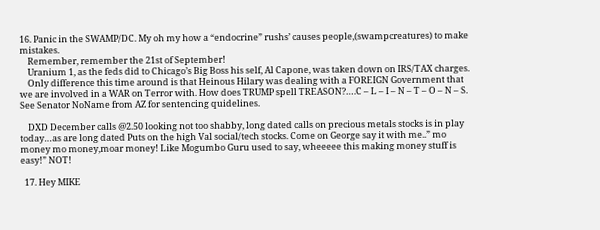16. Panic in the SWAMP/DC. My oh my how a “endocrine” rushs’ causes people,(swampcreatures) to make mistakes.
    Remember, remember the 21st of September!
    Uranium 1, as the feds did to Chicago’s Big Boss his self, Al Capone, was taken down on IRS/TAX charges.
    Only difference this time around is that Heinous Hilary was dealing with a FOREIGN Government that we are involved in a WAR on Terror with. How does TRUMP spell TREASON?….C – L – I – N – T – O – N – S. See Senator NoName from AZ for sentencing quidelines.

    DXD December calls @2.50 looking not too shabby, long dated calls on precious metals stocks is in play today…as are long dated Puts on the high Val social/tech stocks. Come on George say it with me..” mo money mo money,moar money! Like Mogumbo Guru used to say, wheeeee this making money stuff is easy!” NOT!

  17. Hey MIKE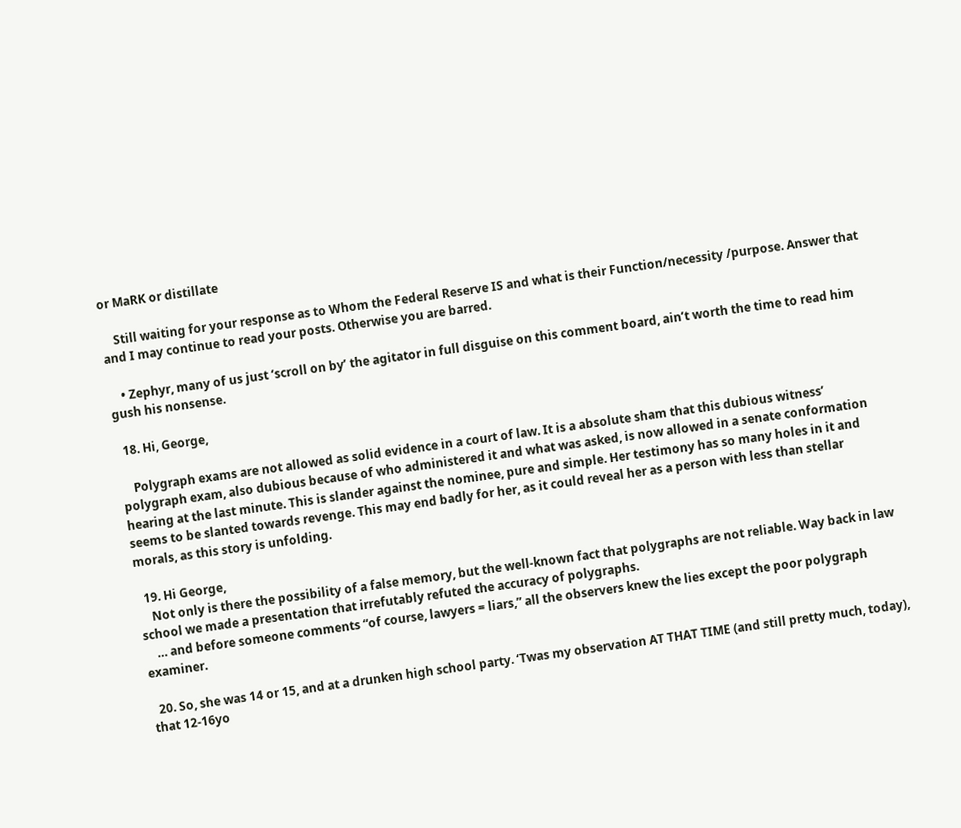or MaRK or distillate

    Still waiting for your response as to Whom the Federal Reserve IS and what is their Function/necessity /purpose. Answer that and I may continue to read your posts. Otherwise you are barred.

    • Zephyr, many of us just ‘scroll on by’ the agitator in full disguise on this comment board, ain’t worth the time to read him gush his nonsense.

  18. Hi, George,

    Polygraph exams are not allowed as solid evidence in a court of law. It is a absolute sham that this dubious witness’ polygraph exam, also dubious because of who administered it and what was asked, is now allowed in a senate conformation hearing at the last minute. This is slander against the nominee, pure and simple. Her testimony has so many holes in it and seems to be slanted towards revenge. This may end badly for her, as it could reveal her as a person with less than stellar morals, as this story is unfolding.

  19. Hi George,
    Not only is there the possibility of a false memory, but the well-known fact that polygraphs are not reliable. Way back in law school we made a presentation that irrefutably refuted the accuracy of polygraphs.
    … and before someone comments “of course, lawyers = liars,” all the observers knew the lies except the poor polygraph examiner.

  20. So, she was 14 or 15, and at a drunken high school party. ‘Twas my observation AT THAT TIME (and still pretty much, today), that 12-16yo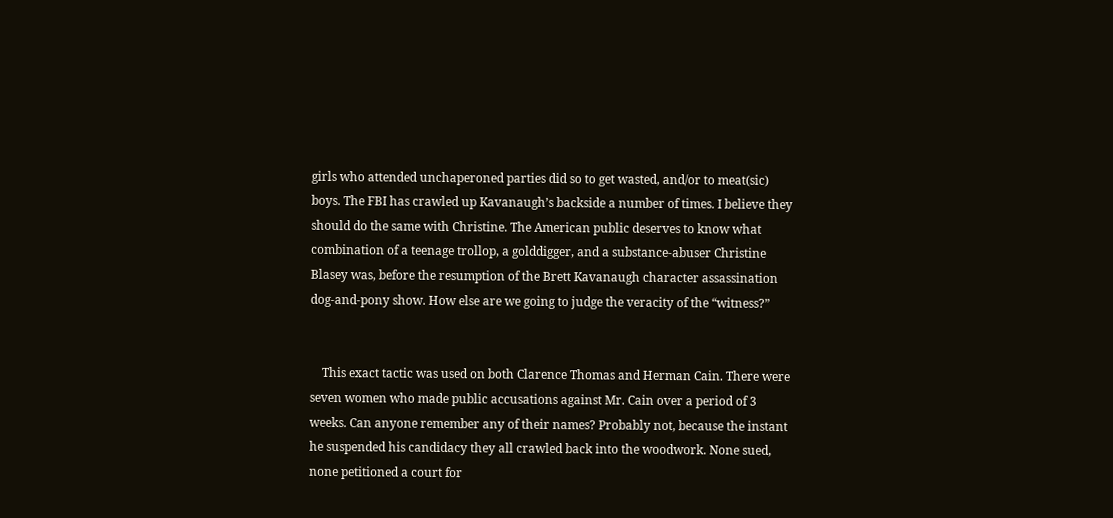girls who attended unchaperoned parties did so to get wasted, and/or to meat(sic) boys. The FBI has crawled up Kavanaugh’s backside a number of times. I believe they should do the same with Christine. The American public deserves to know what combination of a teenage trollop, a golddigger, and a substance-abuser Christine Blasey was, before the resumption of the Brett Kavanaugh character assassination dog-and-pony show. How else are we going to judge the veracity of the “witness?”


    This exact tactic was used on both Clarence Thomas and Herman Cain. There were seven women who made public accusations against Mr. Cain over a period of 3 weeks. Can anyone remember any of their names? Probably not, because the instant he suspended his candidacy they all crawled back into the woodwork. None sued, none petitioned a court for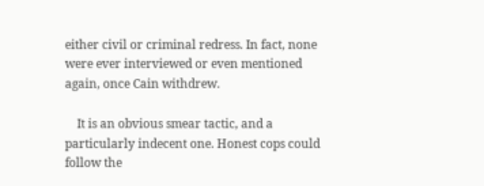either civil or criminal redress. In fact, none were ever interviewed or even mentioned again, once Cain withdrew.

    It is an obvious smear tactic, and a particularly indecent one. Honest cops could follow the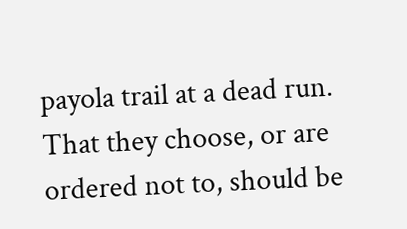payola trail at a dead run. That they choose, or are ordered not to, should be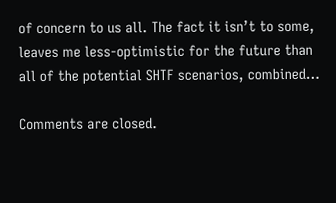of concern to us all. The fact it isn’t to some, leaves me less-optimistic for the future than all of the potential SHTF scenarios, combined…

Comments are closed.